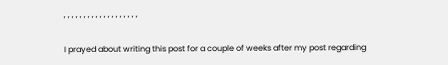, , , , , , , , , , , , , , , , , , ,

I prayed about writing this post for a couple of weeks after my post regarding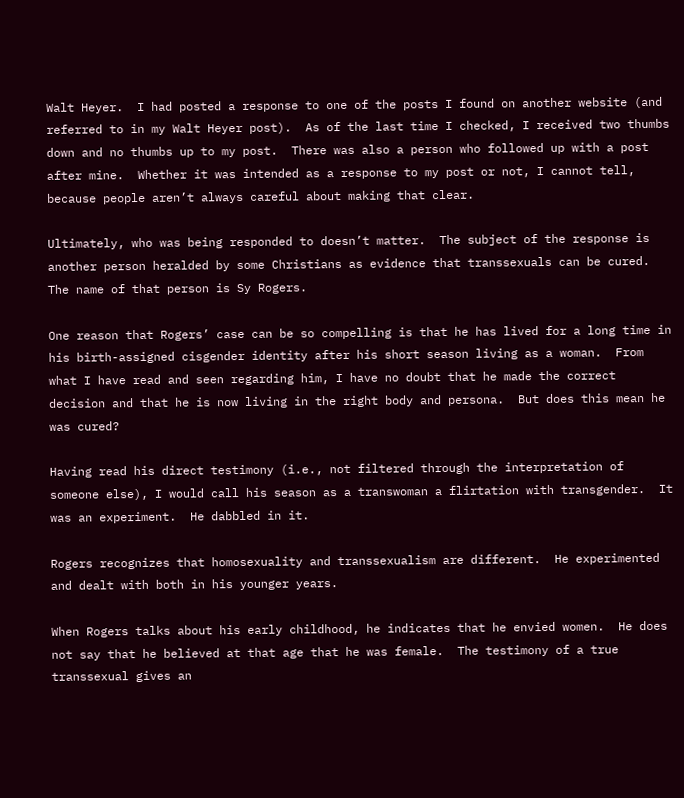Walt Heyer.  I had posted a response to one of the posts I found on another website (and referred to in my Walt Heyer post).  As of the last time I checked, I received two thumbs down and no thumbs up to my post.  There was also a person who followed up with a post after mine.  Whether it was intended as a response to my post or not, I cannot tell, because people aren’t always careful about making that clear.

Ultimately, who was being responded to doesn’t matter.  The subject of the response is another person heralded by some Christians as evidence that transsexuals can be cured.  The name of that person is Sy Rogers.

One reason that Rogers’ case can be so compelling is that he has lived for a long time in his birth-assigned cisgender identity after his short season living as a woman.  From what I have read and seen regarding him, I have no doubt that he made the correct decision and that he is now living in the right body and persona.  But does this mean he was cured?

Having read his direct testimony (i.e., not filtered through the interpretation of someone else), I would call his season as a transwoman a flirtation with transgender.  It was an experiment.  He dabbled in it.

Rogers recognizes that homosexuality and transsexualism are different.  He experimented and dealt with both in his younger years.

When Rogers talks about his early childhood, he indicates that he envied women.  He does not say that he believed at that age that he was female.  The testimony of a true transsexual gives an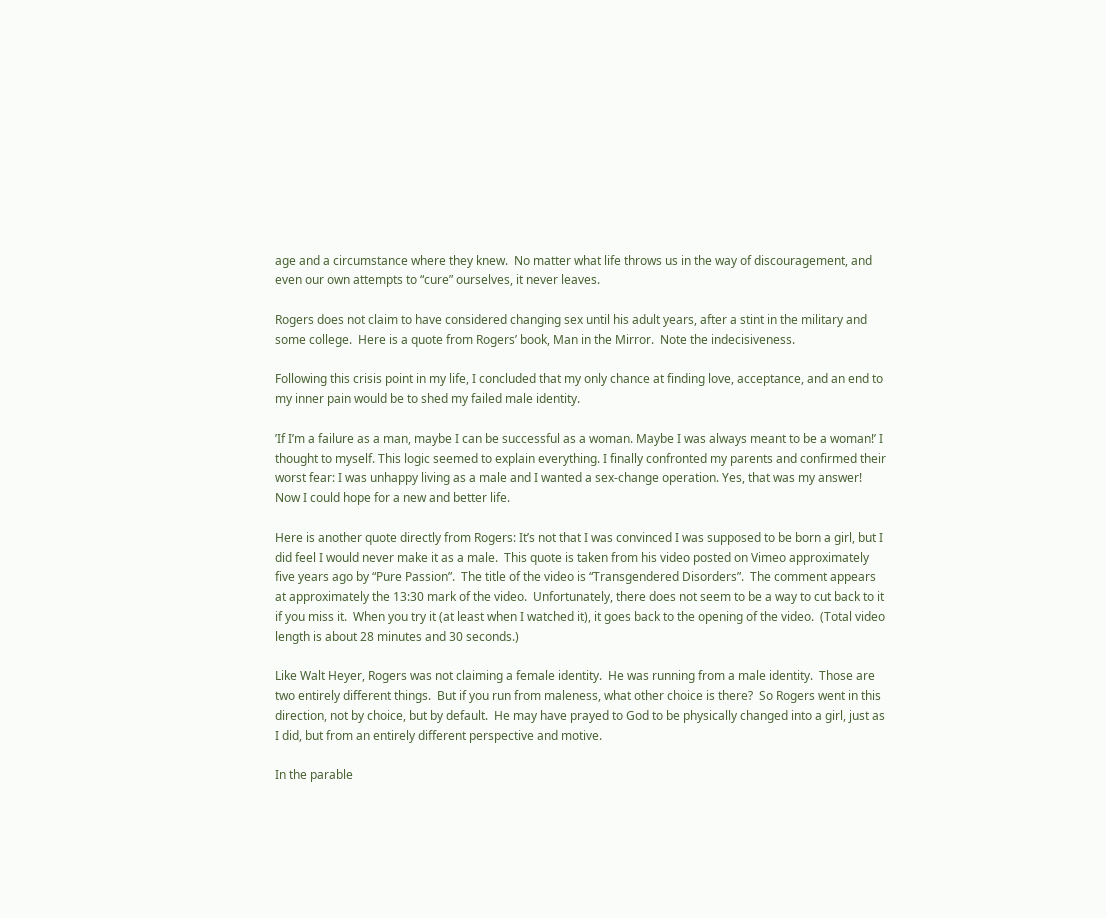age and a circumstance where they knew.  No matter what life throws us in the way of discouragement, and even our own attempts to “cure” ourselves, it never leaves.

Rogers does not claim to have considered changing sex until his adult years, after a stint in the military and some college.  Here is a quote from Rogers’ book, Man in the Mirror.  Note the indecisiveness.

Following this crisis point in my life, I concluded that my only chance at finding love, acceptance, and an end to my inner pain would be to shed my failed male identity.

’If I’m a failure as a man, maybe I can be successful as a woman. Maybe I was always meant to be a woman!’ I thought to myself. This logic seemed to explain everything. I finally confronted my parents and confirmed their worst fear: I was unhappy living as a male and I wanted a sex-change operation. Yes, that was my answer! Now I could hope for a new and better life.

Here is another quote directly from Rogers: It’s not that I was convinced I was supposed to be born a girl, but I did feel I would never make it as a male.  This quote is taken from his video posted on Vimeo approximately five years ago by “Pure Passion”.  The title of the video is “Transgendered Disorders”.  The comment appears at approximately the 13:30 mark of the video.  Unfortunately, there does not seem to be a way to cut back to it if you miss it.  When you try it (at least when I watched it), it goes back to the opening of the video.  (Total video length is about 28 minutes and 30 seconds.)

Like Walt Heyer, Rogers was not claiming a female identity.  He was running from a male identity.  Those are two entirely different things.  But if you run from maleness, what other choice is there?  So Rogers went in this direction, not by choice, but by default.  He may have prayed to God to be physically changed into a girl, just as I did, but from an entirely different perspective and motive.

In the parable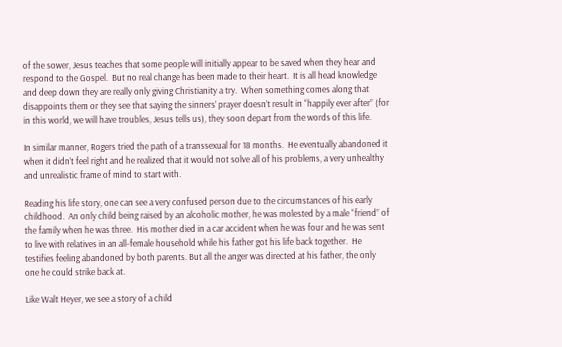of the sower, Jesus teaches that some people will initially appear to be saved when they hear and respond to the Gospel.  But no real change has been made to their heart.  It is all head knowledge and deep down they are really only giving Christianity a try.  When something comes along that disappoints them or they see that saying the sinners’ prayer doesn’t result in “happily ever after” (for in this world, we will have troubles, Jesus tells us), they soon depart from the words of this life.

In similar manner, Rogers tried the path of a transsexual for 18 months.  He eventually abandoned it when it didn’t feel right and he realized that it would not solve all of his problems, a very unhealthy and unrealistic frame of mind to start with.

Reading his life story, one can see a very confused person due to the circumstances of his early childhood.  An only child being raised by an alcoholic mother, he was molested by a male “friend” of the family when he was three.  His mother died in a car accident when he was four and he was sent to live with relatives in an all-female household while his father got his life back together.  He testifies feeling abandoned by both parents. But all the anger was directed at his father, the only one he could strike back at.

Like Walt Heyer, we see a story of a child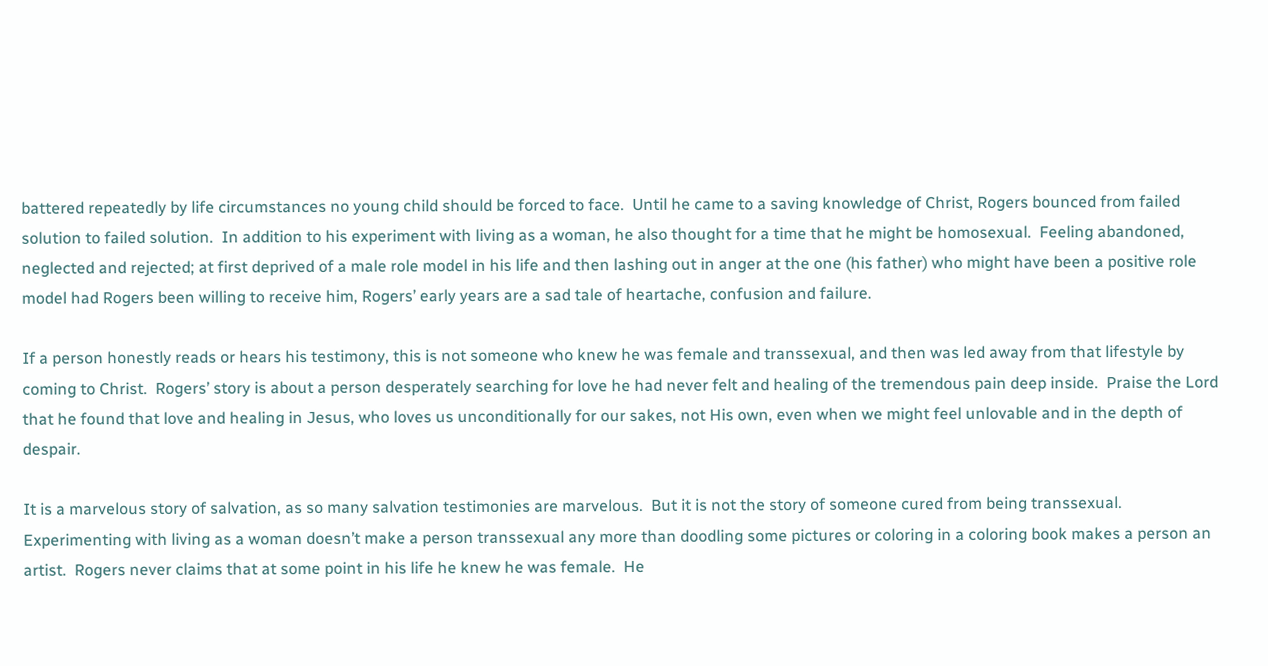battered repeatedly by life circumstances no young child should be forced to face.  Until he came to a saving knowledge of Christ, Rogers bounced from failed solution to failed solution.  In addition to his experiment with living as a woman, he also thought for a time that he might be homosexual.  Feeling abandoned, neglected and rejected; at first deprived of a male role model in his life and then lashing out in anger at the one (his father) who might have been a positive role model had Rogers been willing to receive him, Rogers’ early years are a sad tale of heartache, confusion and failure.

If a person honestly reads or hears his testimony, this is not someone who knew he was female and transsexual, and then was led away from that lifestyle by coming to Christ.  Rogers’ story is about a person desperately searching for love he had never felt and healing of the tremendous pain deep inside.  Praise the Lord that he found that love and healing in Jesus, who loves us unconditionally for our sakes, not His own, even when we might feel unlovable and in the depth of despair.

It is a marvelous story of salvation, as so many salvation testimonies are marvelous.  But it is not the story of someone cured from being transsexual.  Experimenting with living as a woman doesn’t make a person transsexual any more than doodling some pictures or coloring in a coloring book makes a person an artist.  Rogers never claims that at some point in his life he knew he was female.  He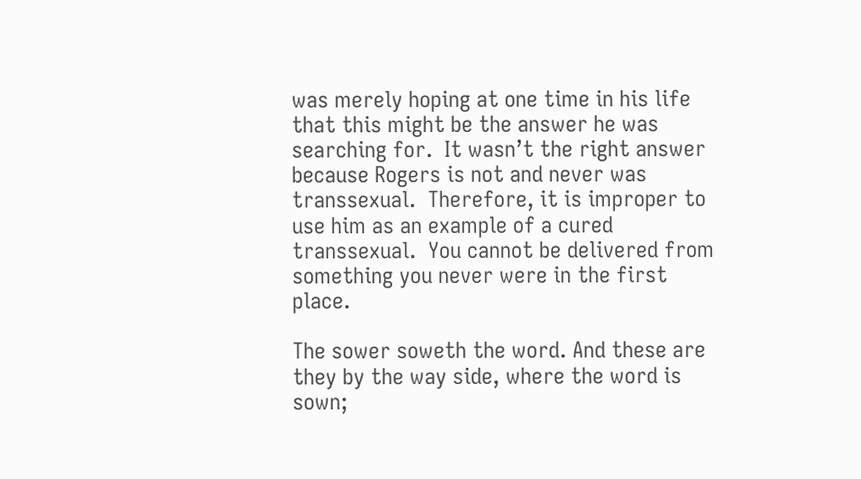was merely hoping at one time in his life that this might be the answer he was searching for.  It wasn’t the right answer because Rogers is not and never was transsexual.  Therefore, it is improper to use him as an example of a cured transsexual.  You cannot be delivered from something you never were in the first place.

The sower soweth the word. And these are they by the way side, where the word is sown;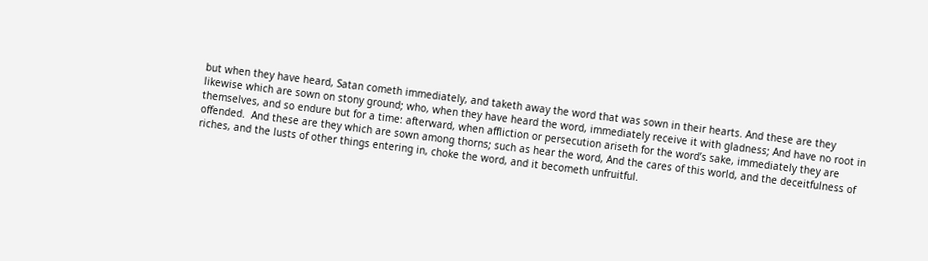but when they have heard, Satan cometh immediately, and taketh away the word that was sown in their hearts. And these are they likewise which are sown on stony ground; who, when they have heard the word, immediately receive it with gladness; And have no root in themselves, and so endure but for a time: afterward, when affliction or persecution ariseth for the word’s sake, immediately they are offended.  And these are they which are sown among thorns; such as hear the word, And the cares of this world, and the deceitfulness of riches, and the lusts of other things entering in, choke the word, and it becometh unfruitful.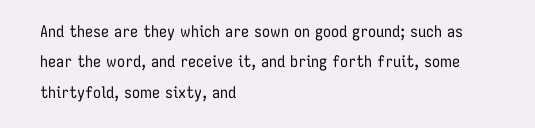And these are they which are sown on good ground; such as hear the word, and receive it, and bring forth fruit, some thirtyfold, some sixty, and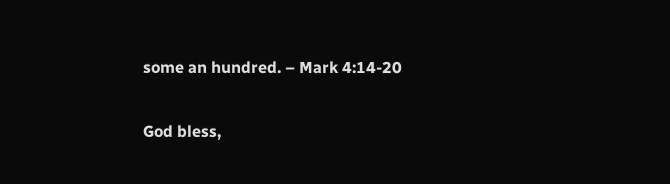some an hundred. – Mark 4:14-20

God bless,